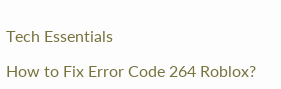Tech Essentials

How to Fix Error Code 264 Roblox?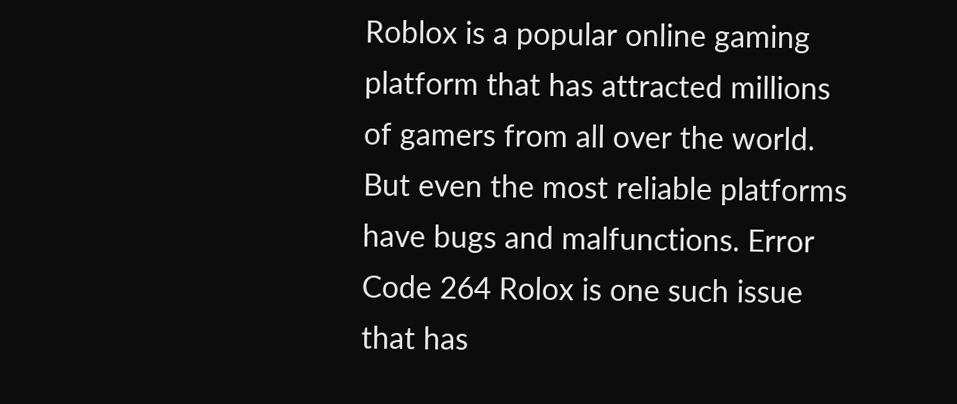Roblox is a popular online gaming platform that has attracted millions of gamers from all over the world. But even the most reliable platforms have bugs and malfunctions. Error Code 264 Rolox is one such issue that has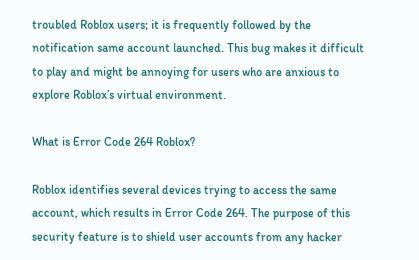troubled Roblox users; it is frequently followed by the notification same account launched. This bug makes it difficult to play and might be annoying for users who are anxious to explore Roblox’s virtual environment.

What is Error Code 264 Roblox?

Roblox identifies several devices trying to access the same account, which results in Error Code 264. The purpose of this security feature is to shield user accounts from any hacker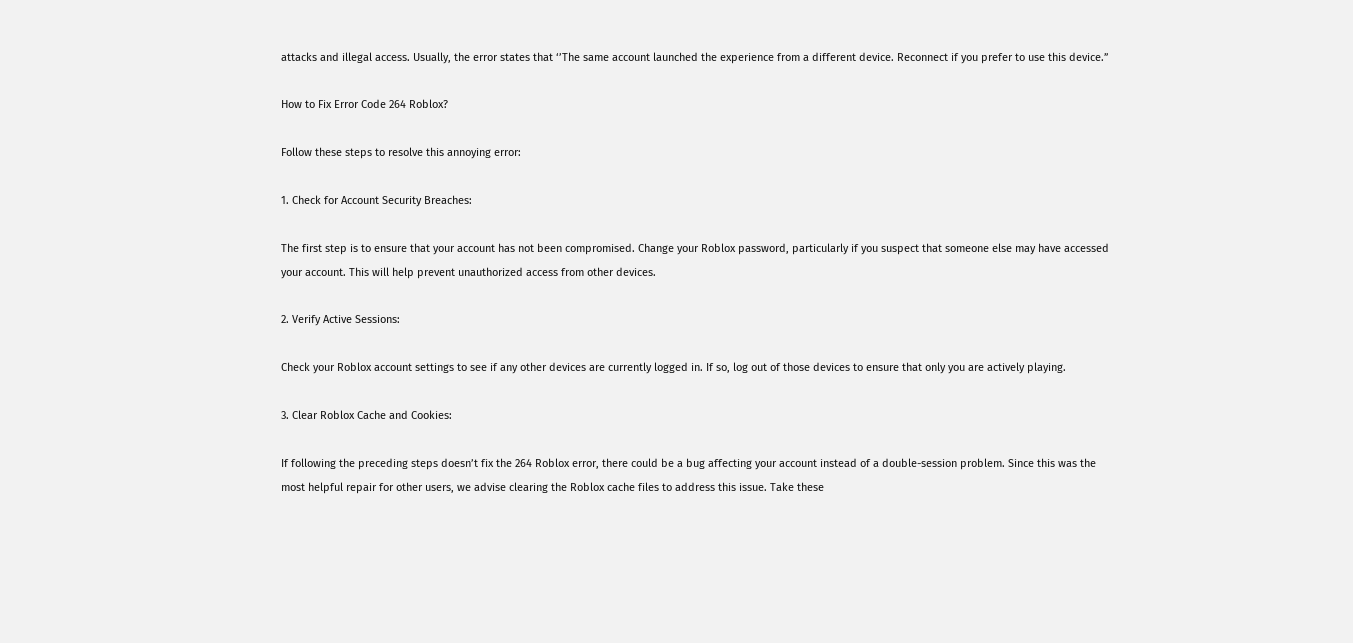attacks and illegal access. Usually, the error states that ‘’The same account launched the experience from a different device. Reconnect if you prefer to use this device.”

How to Fix Error Code 264 Roblox?

Follow these steps to resolve this annoying error:

1. Check for Account Security Breaches:

The first step is to ensure that your account has not been compromised. Change your Roblox password, particularly if you suspect that someone else may have accessed your account. This will help prevent unauthorized access from other devices.

2. Verify Active Sessions:

Check your Roblox account settings to see if any other devices are currently logged in. If so, log out of those devices to ensure that only you are actively playing.

3. Clear Roblox Cache and Cookies:

If following the preceding steps doesn’t fix the 264 Roblox error, there could be a bug affecting your account instead of a double-session problem. Since this was the most helpful repair for other users, we advise clearing the Roblox cache files to address this issue. Take these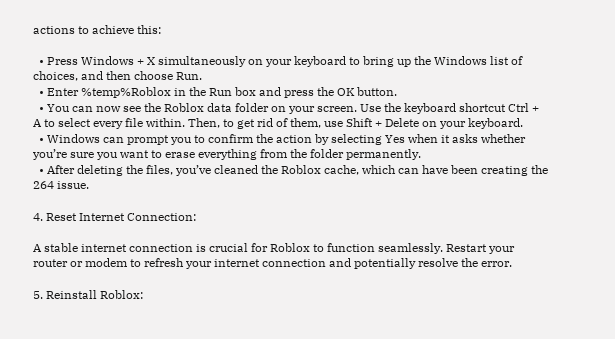actions to achieve this:

  • Press Windows + X simultaneously on your keyboard to bring up the Windows list of choices, and then choose Run.
  • Enter %temp%Roblox in the Run box and press the OK button.
  • You can now see the Roblox data folder on your screen. Use the keyboard shortcut Ctrl + A to select every file within. Then, to get rid of them, use Shift + Delete on your keyboard.
  • Windows can prompt you to confirm the action by selecting Yes when it asks whether you’re sure you want to erase everything from the folder permanently.
  • After deleting the files, you’ve cleaned the Roblox cache, which can have been creating the 264 issue.

4. Reset Internet Connection:

A stable internet connection is crucial for Roblox to function seamlessly. Restart your router or modem to refresh your internet connection and potentially resolve the error.

5. Reinstall Roblox: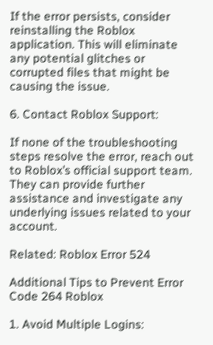If the error persists, consider reinstalling the Roblox application. This will eliminate any potential glitches or corrupted files that might be causing the issue.

6. Contact Roblox Support:

If none of the troubleshooting steps resolve the error, reach out to Roblox’s official support team. They can provide further assistance and investigate any underlying issues related to your account.

Related: Roblox Error 524

Additional Tips to Prevent Error Code 264 Roblox

1. Avoid Multiple Logins: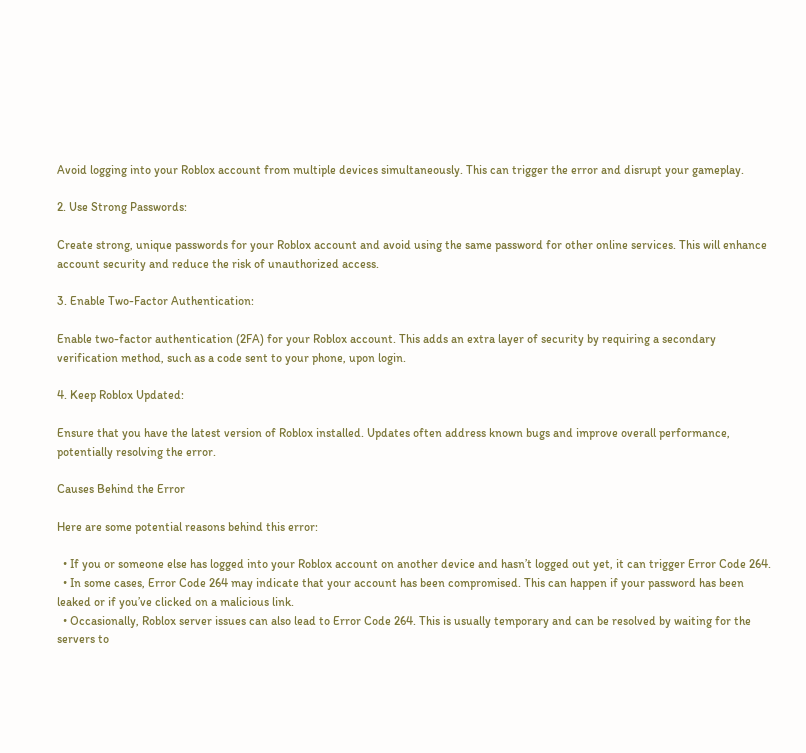Avoid logging into your Roblox account from multiple devices simultaneously. This can trigger the error and disrupt your gameplay.

2. Use Strong Passwords:

Create strong, unique passwords for your Roblox account and avoid using the same password for other online services. This will enhance account security and reduce the risk of unauthorized access.

3. Enable Two-Factor Authentication:

Enable two-factor authentication (2FA) for your Roblox account. This adds an extra layer of security by requiring a secondary verification method, such as a code sent to your phone, upon login.

4. Keep Roblox Updated:

Ensure that you have the latest version of Roblox installed. Updates often address known bugs and improve overall performance, potentially resolving the error.

Causes Behind the Error

Here are some potential reasons behind this error:

  • If you or someone else has logged into your Roblox account on another device and hasn’t logged out yet, it can trigger Error Code 264.
  • In some cases, Error Code 264 may indicate that your account has been compromised. This can happen if your password has been leaked or if you’ve clicked on a malicious link.
  • Occasionally, Roblox server issues can also lead to Error Code 264. This is usually temporary and can be resolved by waiting for the servers to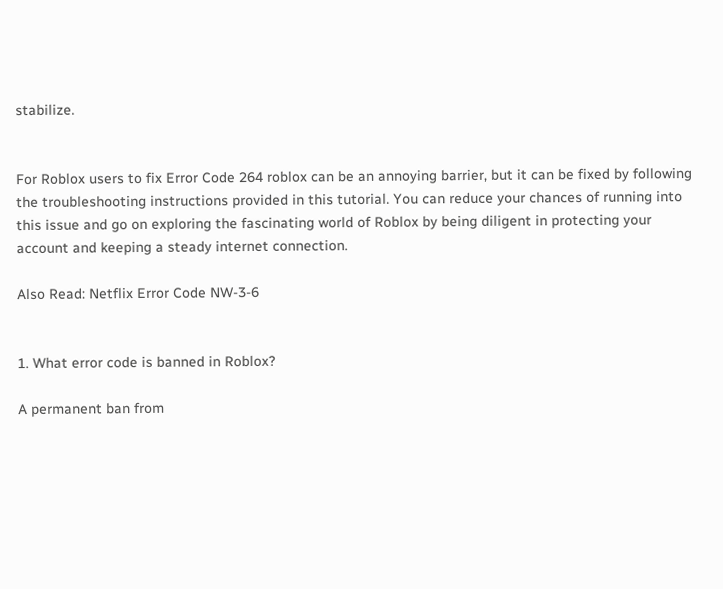stabilize.


For Roblox users to fix Error Code 264 roblox can be an annoying barrier, but it can be fixed by following the troubleshooting instructions provided in this tutorial. You can reduce your chances of running into this issue and go on exploring the fascinating world of Roblox by being diligent in protecting your account and keeping a steady internet connection.

Also Read: Netflix Error Code NW-3-6


1. What error code is banned in Roblox?

A permanent ban from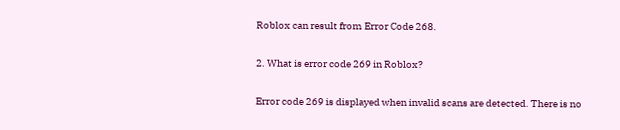Roblox can result from Error Code 268.

2. What is error code 269 in Roblox?

Error code 269 is displayed when invalid scans are detected. There is no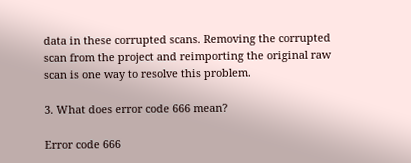data in these corrupted scans. Removing the corrupted scan from the project and reimporting the original raw scan is one way to resolve this problem.

3. What does error code 666 mean?

Error code 666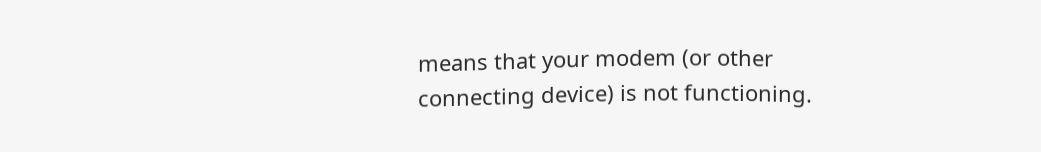means that your modem (or other connecting device) is not functioning.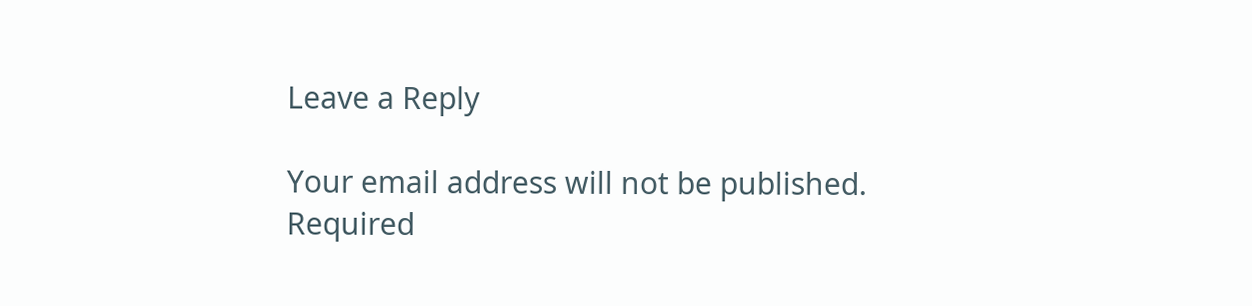Leave a Reply

Your email address will not be published. Required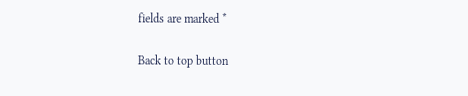fields are marked *

Back to top button